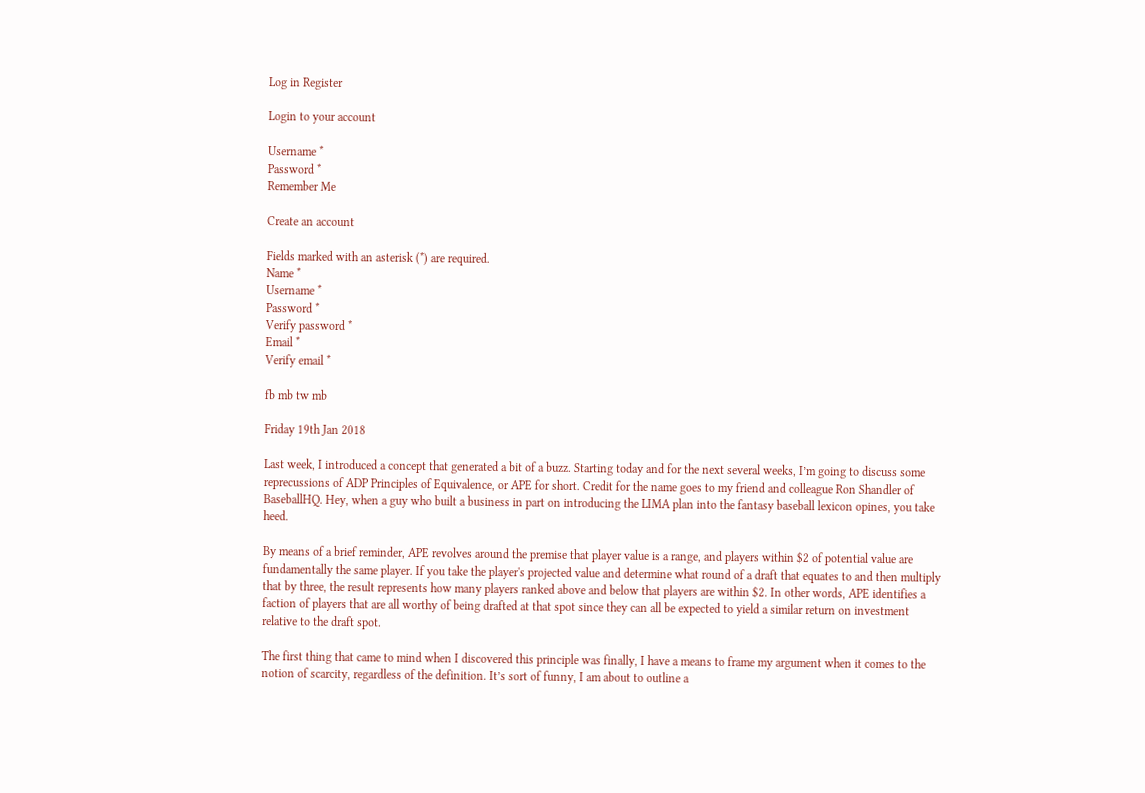Log in Register

Login to your account

Username *
Password *
Remember Me

Create an account

Fields marked with an asterisk (*) are required.
Name *
Username *
Password *
Verify password *
Email *
Verify email *

fb mb tw mb

Friday 19th Jan 2018

Last week, I introduced a concept that generated a bit of a buzz. Starting today and for the next several weeks, I’m going to discuss some reprecussions of ADP Principles of Equivalence, or APE for short. Credit for the name goes to my friend and colleague Ron Shandler of BaseballHQ. Hey, when a guy who built a business in part on introducing the LIMA plan into the fantasy baseball lexicon opines, you take heed.

By means of a brief reminder, APE revolves around the premise that player value is a range, and players within $2 of potential value are fundamentally the same player. If you take the player's projected value and determine what round of a draft that equates to and then multiply that by three, the result represents how many players ranked above and below that players are within $2. In other words, APE identifies a faction of players that are all worthy of being drafted at that spot since they can all be expected to yield a similar return on investment relative to the draft spot.

The first thing that came to mind when I discovered this principle was finally, I have a means to frame my argument when it comes to the notion of scarcity, regardless of the definition. It’s sort of funny, I am about to outline a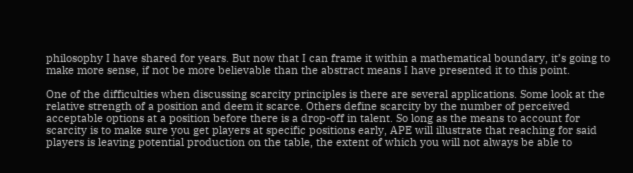philosophy I have shared for years. But now that I can frame it within a mathematical boundary, it’s going to make more sense, if not be more believable than the abstract means I have presented it to this point.

One of the difficulties when discussing scarcity principles is there are several applications. Some look at the relative strength of a position and deem it scarce. Others define scarcity by the number of perceived acceptable options at a position before there is a drop-off in talent. So long as the means to account for scarcity is to make sure you get players at specific positions early, APE will illustrate that reaching for said players is leaving potential production on the table, the extent of which you will not always be able to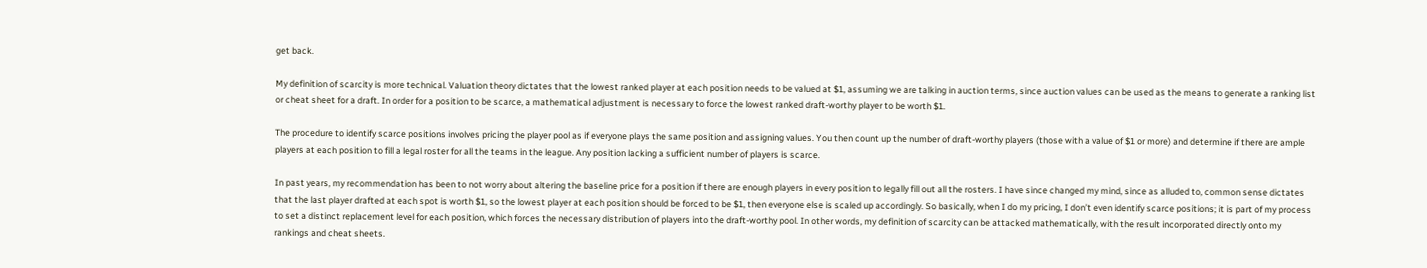get back.

My definition of scarcity is more technical. Valuation theory dictates that the lowest ranked player at each position needs to be valued at $1, assuming we are talking in auction terms, since auction values can be used as the means to generate a ranking list or cheat sheet for a draft. In order for a position to be scarce, a mathematical adjustment is necessary to force the lowest ranked draft-worthy player to be worth $1.

The procedure to identify scarce positions involves pricing the player pool as if everyone plays the same position and assigning values. You then count up the number of draft-worthy players (those with a value of $1 or more) and determine if there are ample players at each position to fill a legal roster for all the teams in the league. Any position lacking a sufficient number of players is scarce.

In past years, my recommendation has been to not worry about altering the baseline price for a position if there are enough players in every position to legally fill out all the rosters. I have since changed my mind, since as alluded to, common sense dictates that the last player drafted at each spot is worth $1, so the lowest player at each position should be forced to be $1, then everyone else is scaled up accordingly. So basically, when I do my pricing, I don’t even identify scarce positions; it is part of my process to set a distinct replacement level for each position, which forces the necessary distribution of players into the draft-worthy pool. In other words, my definition of scarcity can be attacked mathematically, with the result incorporated directly onto my rankings and cheat sheets.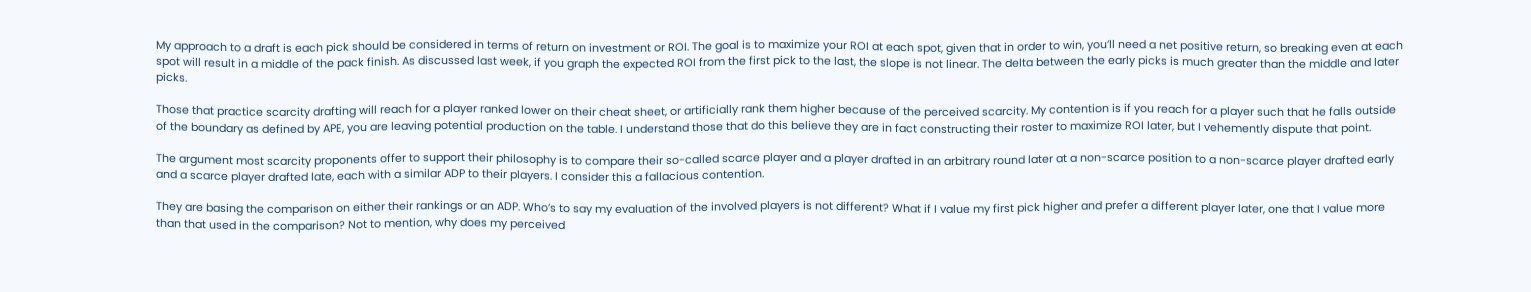My approach to a draft is each pick should be considered in terms of return on investment or ROI. The goal is to maximize your ROI at each spot, given that in order to win, you’ll need a net positive return, so breaking even at each spot will result in a middle of the pack finish. As discussed last week, if you graph the expected ROI from the first pick to the last, the slope is not linear. The delta between the early picks is much greater than the middle and later picks.

Those that practice scarcity drafting will reach for a player ranked lower on their cheat sheet, or artificially rank them higher because of the perceived scarcity. My contention is if you reach for a player such that he falls outside of the boundary as defined by APE, you are leaving potential production on the table. I understand those that do this believe they are in fact constructing their roster to maximize ROI later, but I vehemently dispute that point.

The argument most scarcity proponents offer to support their philosophy is to compare their so-called scarce player and a player drafted in an arbitrary round later at a non-scarce position to a non-scarce player drafted early and a scarce player drafted late, each with a similar ADP to their players. I consider this a fallacious contention.

They are basing the comparison on either their rankings or an ADP. Who’s to say my evaluation of the involved players is not different? What if I value my first pick higher and prefer a different player later, one that I value more than that used in the comparison? Not to mention, why does my perceived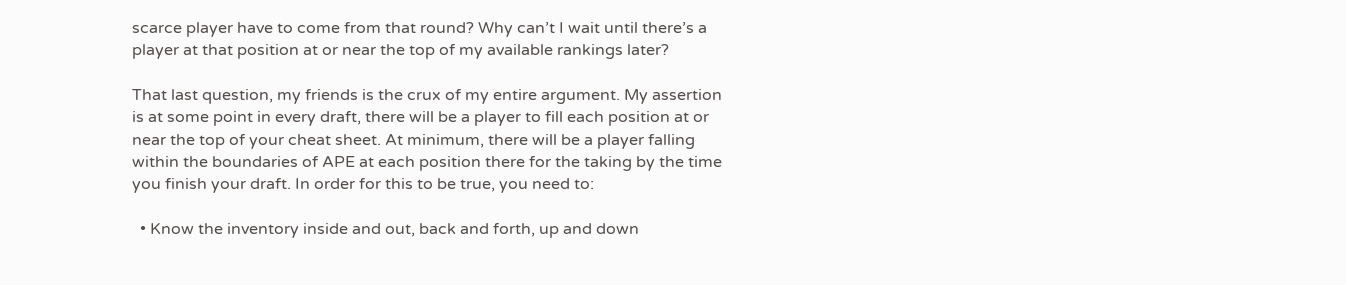scarce player have to come from that round? Why can’t I wait until there’s a player at that position at or near the top of my available rankings later?

That last question, my friends is the crux of my entire argument. My assertion is at some point in every draft, there will be a player to fill each position at or near the top of your cheat sheet. At minimum, there will be a player falling within the boundaries of APE at each position there for the taking by the time you finish your draft. In order for this to be true, you need to:

  • Know the inventory inside and out, back and forth, up and down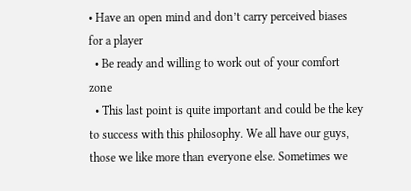• Have an open mind and don’t carry perceived biases for a player
  • Be ready and willing to work out of your comfort zone
  • This last point is quite important and could be the key to success with this philosophy. We all have our guys, those we like more than everyone else. Sometimes we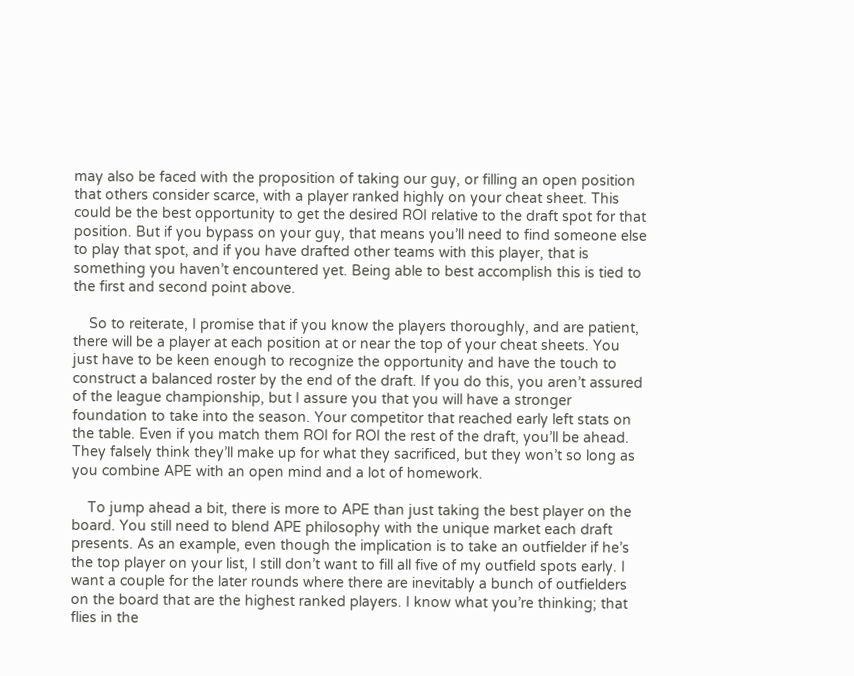may also be faced with the proposition of taking our guy, or filling an open position that others consider scarce, with a player ranked highly on your cheat sheet. This could be the best opportunity to get the desired ROI relative to the draft spot for that position. But if you bypass on your guy, that means you’ll need to find someone else to play that spot, and if you have drafted other teams with this player, that is something you haven’t encountered yet. Being able to best accomplish this is tied to the first and second point above.

    So to reiterate, I promise that if you know the players thoroughly, and are patient, there will be a player at each position at or near the top of your cheat sheets. You just have to be keen enough to recognize the opportunity and have the touch to construct a balanced roster by the end of the draft. If you do this, you aren’t assured of the league championship, but I assure you that you will have a stronger foundation to take into the season. Your competitor that reached early left stats on the table. Even if you match them ROI for ROI the rest of the draft, you’ll be ahead. They falsely think they’ll make up for what they sacrificed, but they won’t so long as you combine APE with an open mind and a lot of homework.

    To jump ahead a bit, there is more to APE than just taking the best player on the board. You still need to blend APE philosophy with the unique market each draft presents. As an example, even though the implication is to take an outfielder if he’s the top player on your list, I still don’t want to fill all five of my outfield spots early. I want a couple for the later rounds where there are inevitably a bunch of outfielders on the board that are the highest ranked players. I know what you’re thinking; that flies in the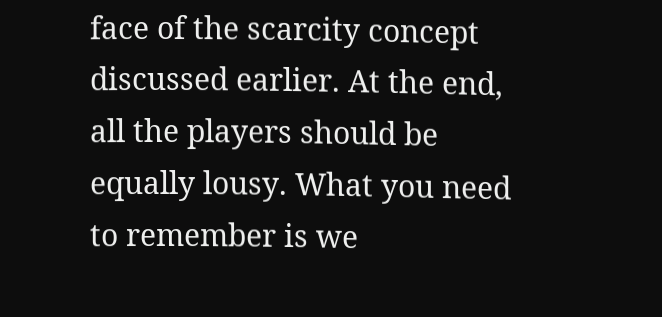face of the scarcity concept discussed earlier. At the end, all the players should be equally lousy. What you need to remember is we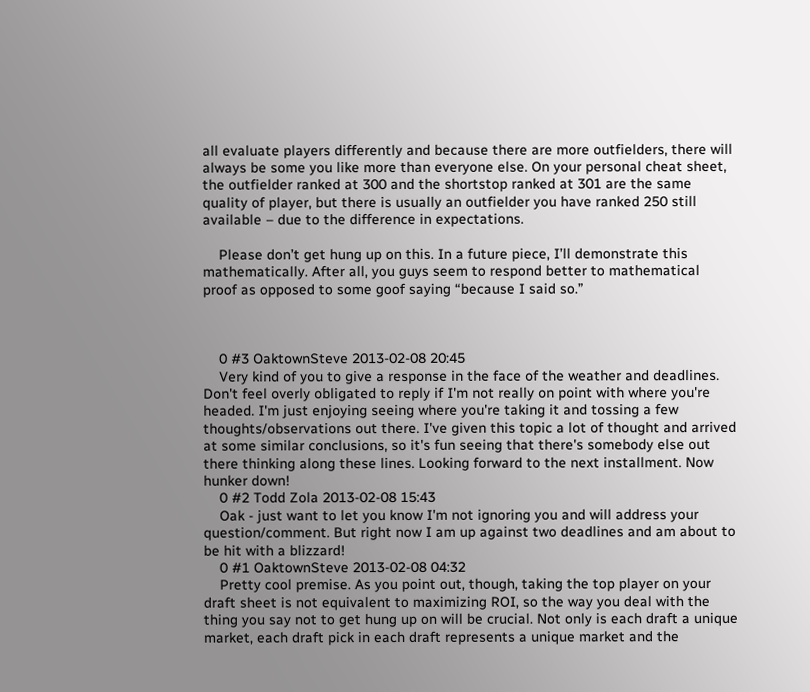all evaluate players differently and because there are more outfielders, there will always be some you like more than everyone else. On your personal cheat sheet, the outfielder ranked at 300 and the shortstop ranked at 301 are the same quality of player, but there is usually an outfielder you have ranked 250 still available – due to the difference in expectations.

    Please don’t get hung up on this. In a future piece, I’ll demonstrate this mathematically. After all, you guys seem to respond better to mathematical proof as opposed to some goof saying “because I said so.”



    0 #3 OaktownSteve 2013-02-08 20:45
    Very kind of you to give a response in the face of the weather and deadlines. Don't feel overly obligated to reply if I'm not really on point with where you're headed. I'm just enjoying seeing where you're taking it and tossing a few thoughts/observations out there. I've given this topic a lot of thought and arrived at some similar conclusions, so it's fun seeing that there's somebody else out there thinking along these lines. Looking forward to the next installment. Now hunker down!
    0 #2 Todd Zola 2013-02-08 15:43
    Oak - just want to let you know I'm not ignoring you and will address your question/comment. But right now I am up against two deadlines and am about to be hit with a blizzard!
    0 #1 OaktownSteve 2013-02-08 04:32
    Pretty cool premise. As you point out, though, taking the top player on your draft sheet is not equivalent to maximizing ROI, so the way you deal with the thing you say not to get hung up on will be crucial. Not only is each draft a unique market, each draft pick in each draft represents a unique market and the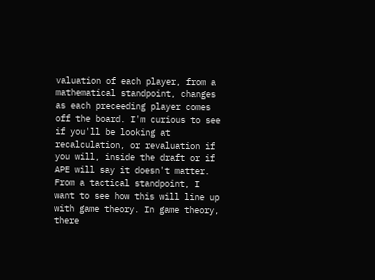valuation of each player, from a mathematical standpoint, changes as each preceeding player comes off the board. I'm curious to see if you'll be looking at recalculation, or revaluation if you will, inside the draft or if APE will say it doesn't matter. From a tactical standpoint, I want to see how this will line up with game theory. In game theory, there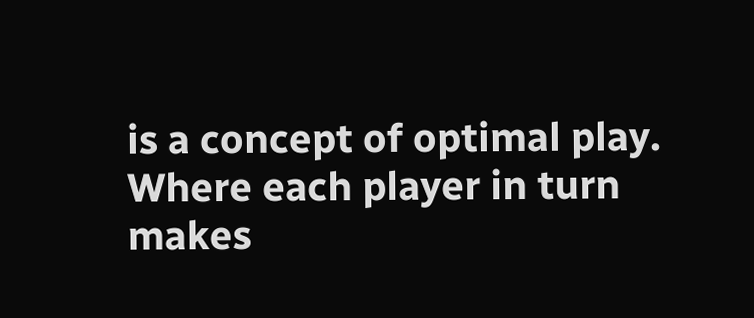is a concept of optimal play. Where each player in turn makes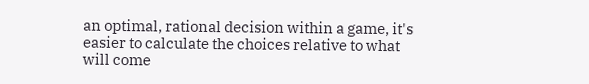an optimal, rational decision within a game, it's easier to calculate the choices relative to what will come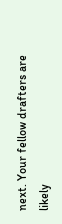next. Your fellow drafters are likely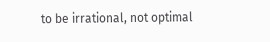to be irrational, not optimal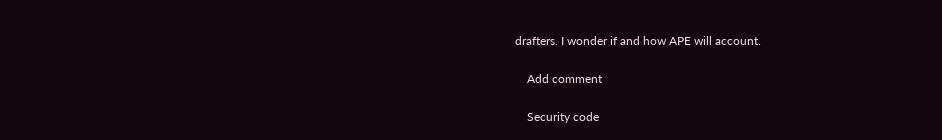drafters. I wonder if and how APE will account.

    Add comment

    Security code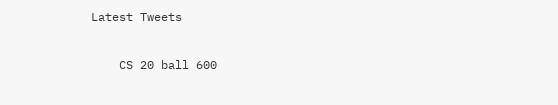Latest Tweets

    CS 20 ball 600